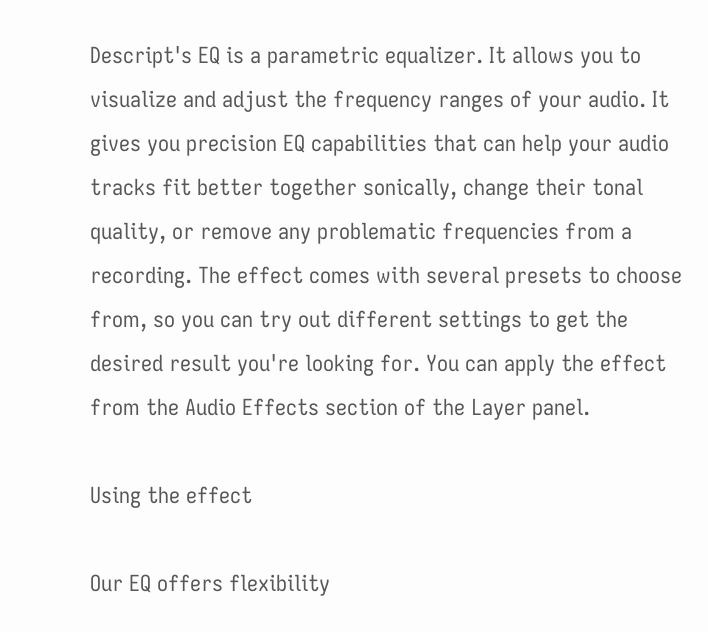Descript's EQ is a parametric equalizer. It allows you to visualize and adjust the frequency ranges of your audio. It gives you precision EQ capabilities that can help your audio tracks fit better together sonically, change their tonal quality, or remove any problematic frequencies from a recording. The effect comes with several presets to choose from, so you can try out different settings to get the desired result you're looking for. You can apply the effect from the Audio Effects section of the Layer panel.

Using the effect

Our EQ offers flexibility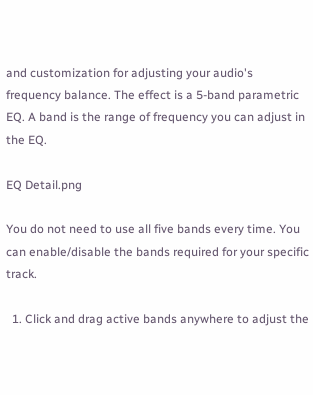and customization for adjusting your audio's frequency balance. The effect is a 5-band parametric EQ. A band is the range of frequency you can adjust in the EQ.

EQ Detail.png

You do not need to use all five bands every time. You can enable/disable the bands required for your specific track.

  1. Click and drag active bands anywhere to adjust the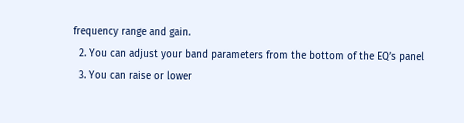frequency range and gain.
  2. You can adjust your band parameters from the bottom of the EQ’s panel
  3. You can raise or lower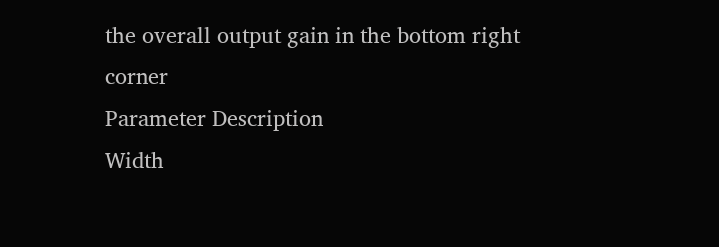the overall output gain in the bottom right corner
Parameter Description
Width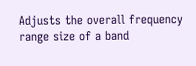Adjusts the overall frequency range size of a band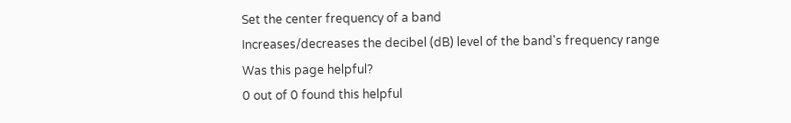Set the center frequency of a band
Increases/decreases the decibel (dB) level of the band's frequency range
Was this page helpful?
0 out of 0 found this helpful